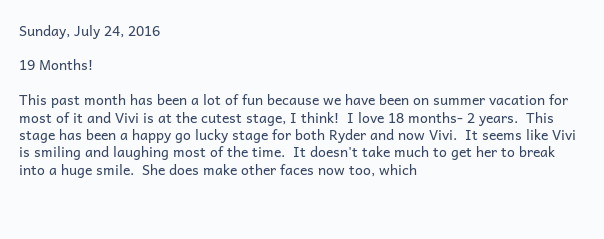Sunday, July 24, 2016

19 Months!

This past month has been a lot of fun because we have been on summer vacation for most of it and Vivi is at the cutest stage, I think!  I love 18 months- 2 years.  This stage has been a happy go lucky stage for both Ryder and now Vivi.  It seems like Vivi is smiling and laughing most of the time.  It doesn't take much to get her to break into a huge smile.  She does make other faces now too, which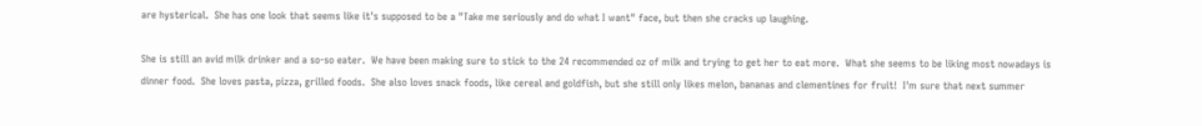are hysterical.  She has one look that seems like it's supposed to be a "Take me seriously and do what I want" face, but then she cracks up laughing.

She is still an avid milk drinker and a so-so eater.  We have been making sure to stick to the 24 recommended oz of milk and trying to get her to eat more.  What she seems to be liking most nowadays is dinner food.  She loves pasta, pizza, grilled foods.  She also loves snack foods, like cereal and goldfish, but she still only likes melon, bananas and clementines for fruit!  I'm sure that next summer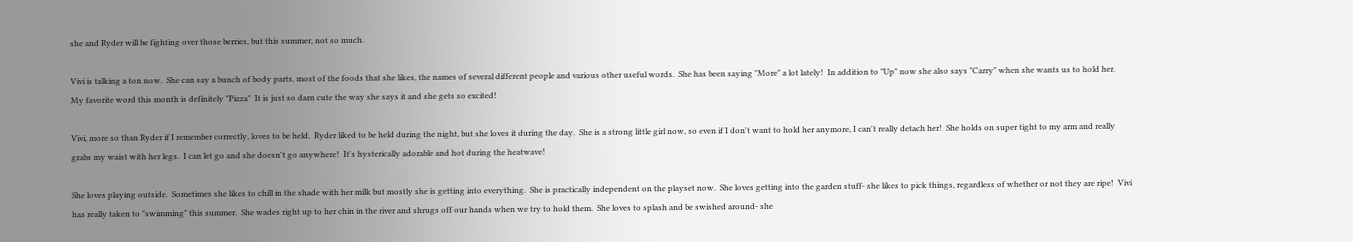she and Ryder will be fighting over those berries, but this summer, not so much.

Vivi is talking a ton now.  She can say a bunch of body parts, most of the foods that she likes, the names of several different people and various other useful words.  She has been saying "More" a lot lately!  In addition to "Up" now she also says "Carry" when she wants us to hold her.  My favorite word this month is definitely "Pizza"  It is just so darn cute the way she says it and she gets so excited!

Vivi, more so than Ryder if I remember correctly, loves to be held.  Ryder liked to be held during the night, but she loves it during the day.  She is a strong little girl now, so even if I don't want to hold her anymore, I can't really detach her!  She holds on super tight to my arm and really grabs my waist with her legs.  I can let go and she doesn't go anywhere!  It's hysterically adorable and hot during the heatwave!

She loves playing outside.  Sometimes she likes to chill in the shade with her milk but mostly she is getting into everything.  She is practically independent on the playset now.  She loves getting into the garden stuff- she likes to pick things, regardless of whether or not they are ripe!  Vivi has really taken to "swimming" this summer.  She wades right up to her chin in the river and shrugs off our hands when we try to hold them.  She loves to splash and be swished around- she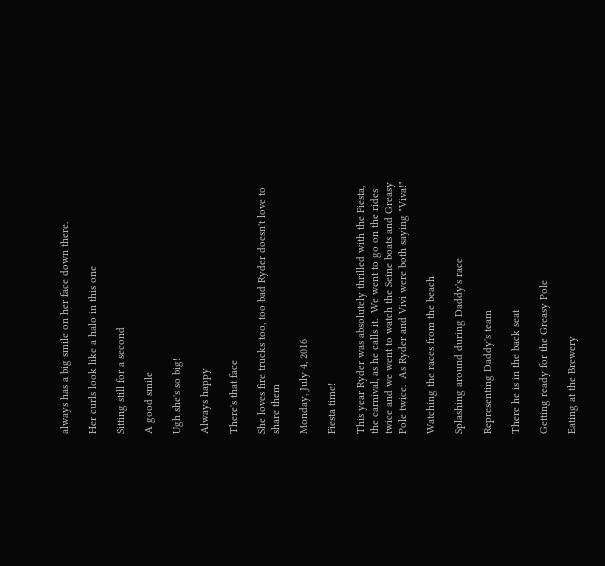always has a big smile on her face down there.

Her curls look like a halo in this one

Sitting still for a second

A good smile

Ugh she's so big!

Always happy

There's that face

She loves fire trucks too, too bad Ryder doesn't love to share them

Monday, July 4, 2016

Fiesta time!

This year Ryder was absolutely thrilled with the Fiesta, the carnival, as he calls it.  We went to go on the rides twice and we went to watch the Seine boats and Greasy Pole twice.  As Ryder and Vivi were both saying "Viva!"

Watching the races from the beach

Splashing around during Daddy's race

Representing Daddy's team

There he is in the back seat

Getting ready for the Greasy Pole

Eating at the Brewery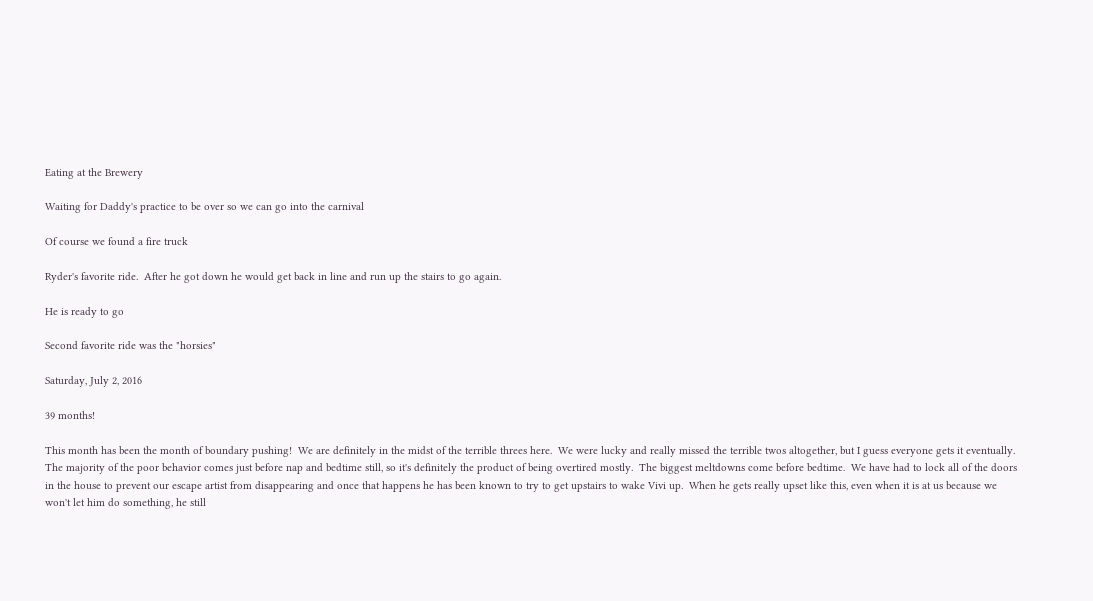Eating at the Brewery

Waiting for Daddy's practice to be over so we can go into the carnival

Of course we found a fire truck

Ryder's favorite ride.  After he got down he would get back in line and run up the stairs to go again.

He is ready to go

Second favorite ride was the "horsies"

Saturday, July 2, 2016

39 months!

This month has been the month of boundary pushing!  We are definitely in the midst of the terrible threes here.  We were lucky and really missed the terrible twos altogether, but I guess everyone gets it eventually.  The majority of the poor behavior comes just before nap and bedtime still, so it's definitely the product of being overtired mostly.  The biggest meltdowns come before bedtime.  We have had to lock all of the doors in the house to prevent our escape artist from disappearing and once that happens he has been known to try to get upstairs to wake Vivi up.  When he gets really upset like this, even when it is at us because we won't let him do something, he still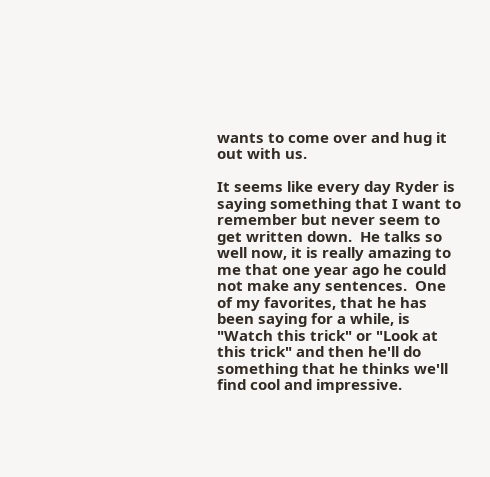wants to come over and hug it out with us.

It seems like every day Ryder is saying something that I want to remember but never seem to get written down.  He talks so well now, it is really amazing to me that one year ago he could not make any sentences.  One of my favorites, that he has been saying for a while, is "Watch this trick" or "Look at this trick" and then he'll do something that he thinks we'll find cool and impressive.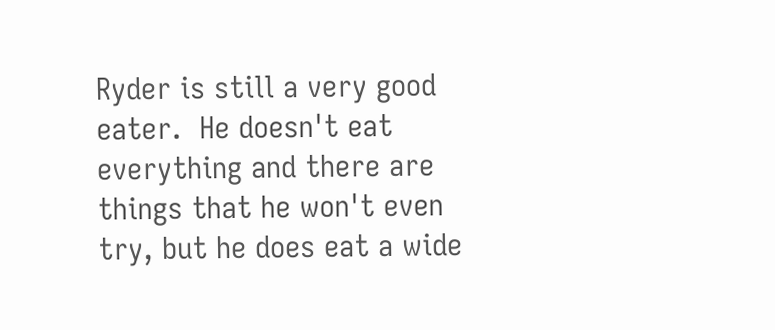Ryder is still a very good eater.  He doesn't eat everything and there are things that he won't even try, but he does eat a wide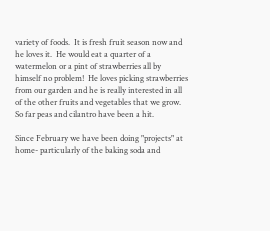variety of foods.  It is fresh fruit season now and he loves it.  He would eat a quarter of a watermelon or a pint of strawberries all by himself no problem!  He loves picking strawberries from our garden and he is really interested in all of the other fruits and vegetables that we grow.  So far peas and cilantro have been a hit.

Since February we have been doing "projects" at home- particularly of the baking soda and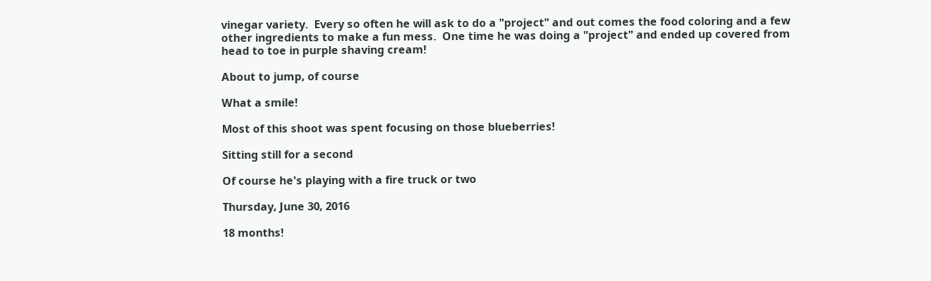vinegar variety.  Every so often he will ask to do a "project" and out comes the food coloring and a few other ingredients to make a fun mess.  One time he was doing a "project" and ended up covered from head to toe in purple shaving cream!

About to jump, of course

What a smile!

Most of this shoot was spent focusing on those blueberries!

Sitting still for a second

Of course he's playing with a fire truck or two

Thursday, June 30, 2016

18 months!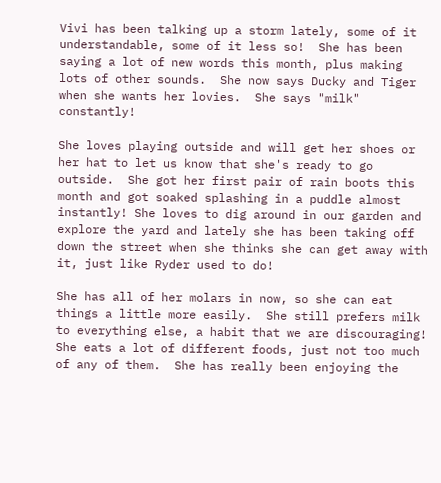Vivi has been talking up a storm lately, some of it understandable, some of it less so!  She has been saying a lot of new words this month, plus making lots of other sounds.  She now says Ducky and Tiger when she wants her lovies.  She says "milk" constantly!

She loves playing outside and will get her shoes or her hat to let us know that she's ready to go outside.  She got her first pair of rain boots this month and got soaked splashing in a puddle almost instantly! She loves to dig around in our garden and explore the yard and lately she has been taking off down the street when she thinks she can get away with it, just like Ryder used to do!

She has all of her molars in now, so she can eat things a little more easily.  She still prefers milk to everything else, a habit that we are discouraging!  She eats a lot of different foods, just not too much of any of them.  She has really been enjoying the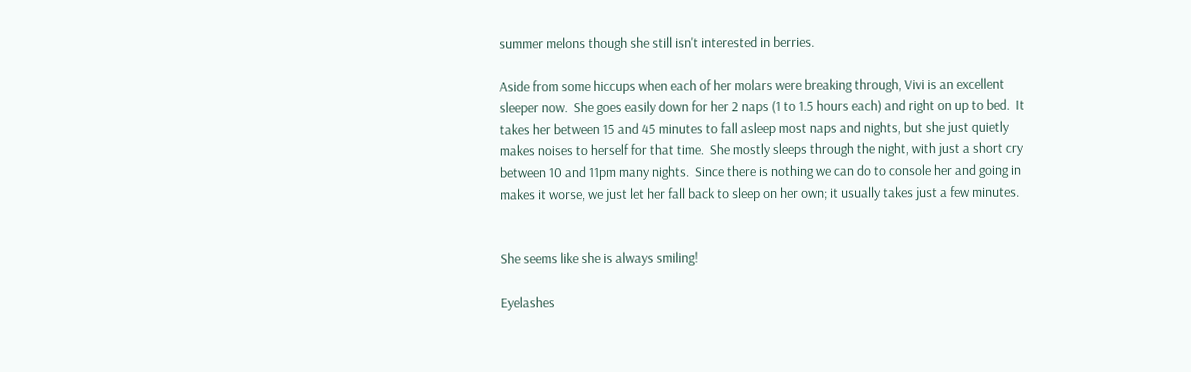summer melons though she still isn't interested in berries.

Aside from some hiccups when each of her molars were breaking through, Vivi is an excellent sleeper now.  She goes easily down for her 2 naps (1 to 1.5 hours each) and right on up to bed.  It takes her between 15 and 45 minutes to fall asleep most naps and nights, but she just quietly makes noises to herself for that time.  She mostly sleeps through the night, with just a short cry between 10 and 11pm many nights.  Since there is nothing we can do to console her and going in makes it worse, we just let her fall back to sleep on her own; it usually takes just a few minutes.


She seems like she is always smiling!

Eyelashes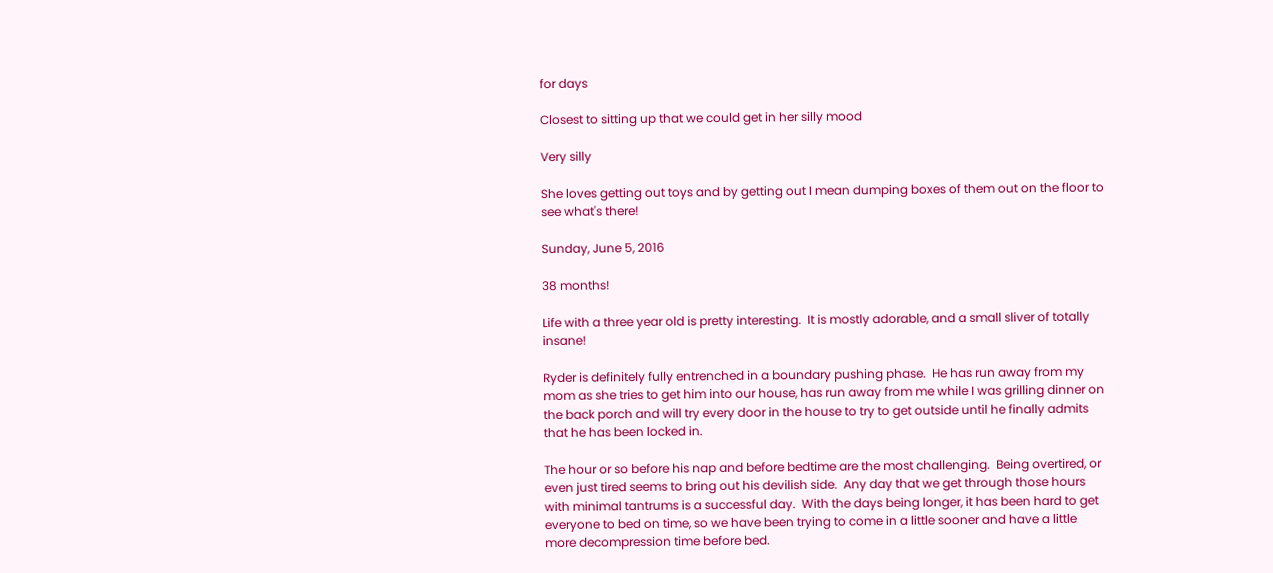for days

Closest to sitting up that we could get in her silly mood

Very silly

She loves getting out toys and by getting out I mean dumping boxes of them out on the floor to see what's there!

Sunday, June 5, 2016

38 months!

Life with a three year old is pretty interesting.  It is mostly adorable, and a small sliver of totally insane!

Ryder is definitely fully entrenched in a boundary pushing phase.  He has run away from my mom as she tries to get him into our house, has run away from me while I was grilling dinner on the back porch and will try every door in the house to try to get outside until he finally admits that he has been locked in.

The hour or so before his nap and before bedtime are the most challenging.  Being overtired, or even just tired seems to bring out his devilish side.  Any day that we get through those hours with minimal tantrums is a successful day.  With the days being longer, it has been hard to get everyone to bed on time, so we have been trying to come in a little sooner and have a little more decompression time before bed.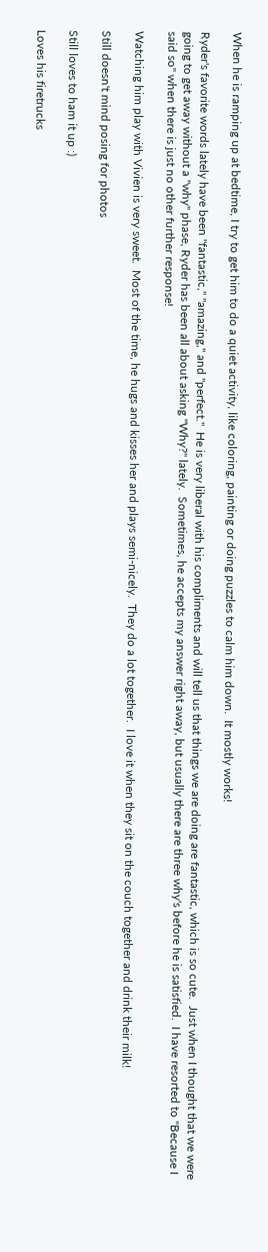When he is ramping up at bedtime, I try to get him to do a quiet activity, like coloring, painting or doing puzzles to calm him down.  It mostly works!

Ryder's favorite words lately have been "fantastic," "amazing," and "perfect."  He is very liberal with his compliments and will tell us that things we are doing are fantastic, which is so cute.  Just when I thought that we were going to get away without a "why" phase, Ryder has been all about asking "Why?" lately.  Sometimes, he accepts my answer right away, but usually there are three why's before he is satisfied.  I have resorted to "Because I said so" when there is just no other further response!

Watching him play with Vivien is very sweet.  Most of the time, he hugs and kisses her and plays semi-nicely.  They do a lot together.  I love it when they sit on the couch together and drink their milk!

Still doesn't mind posing for photos

Still loves to ham it up :)

Loves his firetrucks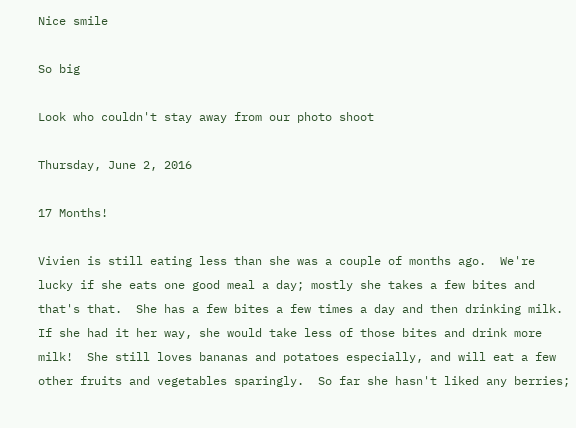Nice smile

So big

Look who couldn't stay away from our photo shoot

Thursday, June 2, 2016

17 Months!

Vivien is still eating less than she was a couple of months ago.  We're lucky if she eats one good meal a day; mostly she takes a few bites and that's that.  She has a few bites a few times a day and then drinking milk.  If she had it her way, she would take less of those bites and drink more milk!  She still loves bananas and potatoes especially, and will eat a few other fruits and vegetables sparingly.  So far she hasn't liked any berries;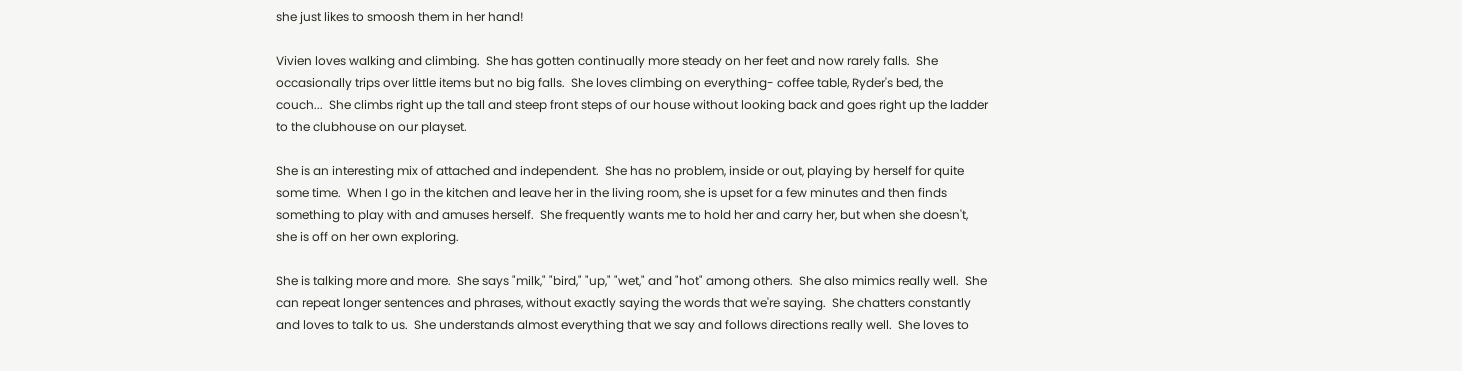she just likes to smoosh them in her hand!

Vivien loves walking and climbing.  She has gotten continually more steady on her feet and now rarely falls.  She occasionally trips over little items but no big falls.  She loves climbing on everything- coffee table, Ryder's bed, the couch...  She climbs right up the tall and steep front steps of our house without looking back and goes right up the ladder to the clubhouse on our playset.

She is an interesting mix of attached and independent.  She has no problem, inside or out, playing by herself for quite some time.  When I go in the kitchen and leave her in the living room, she is upset for a few minutes and then finds something to play with and amuses herself.  She frequently wants me to hold her and carry her, but when she doesn't, she is off on her own exploring.

She is talking more and more.  She says "milk," "bird," "up," "wet," and "hot" among others.  She also mimics really well.  She can repeat longer sentences and phrases, without exactly saying the words that we're saying.  She chatters constantly and loves to talk to us.  She understands almost everything that we say and follows directions really well.  She loves to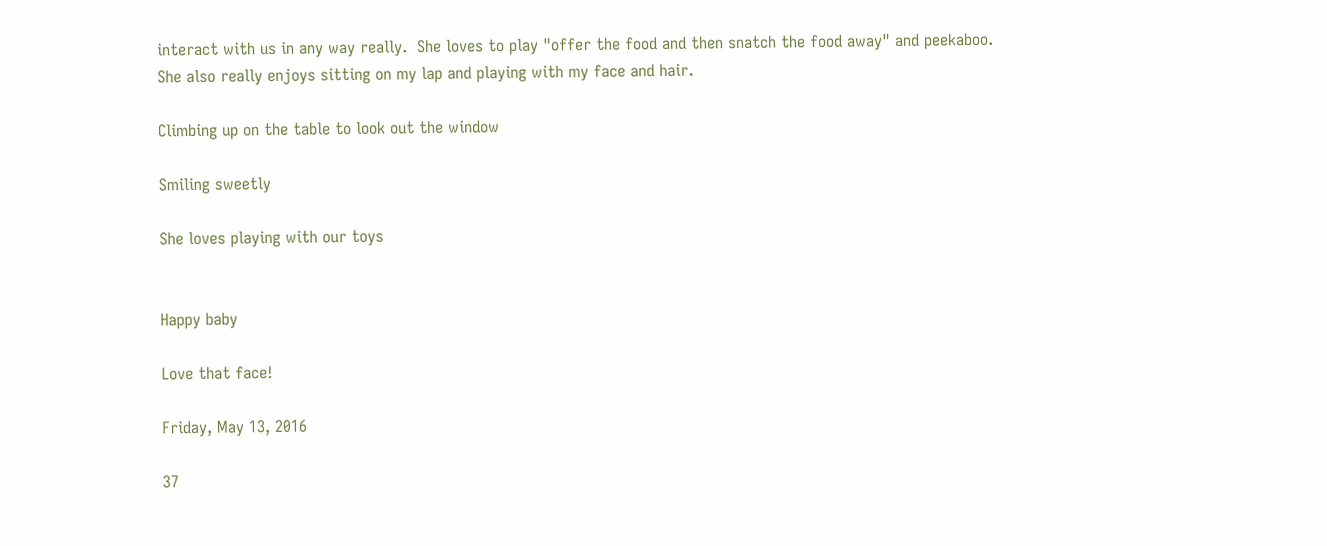interact with us in any way really.  She loves to play "offer the food and then snatch the food away" and peekaboo.  She also really enjoys sitting on my lap and playing with my face and hair.

Climbing up on the table to look out the window

Smiling sweetly

She loves playing with our toys


Happy baby

Love that face!

Friday, May 13, 2016

37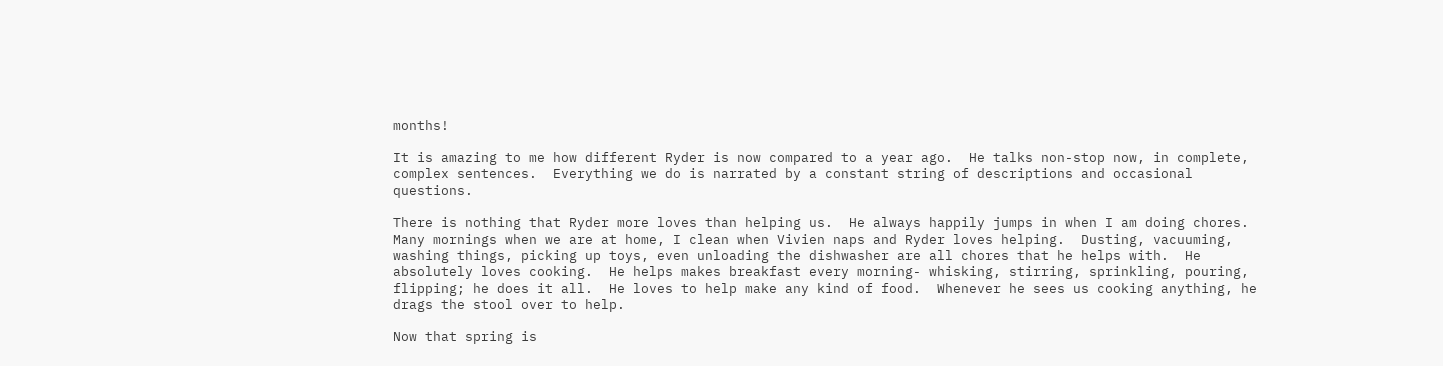months!

It is amazing to me how different Ryder is now compared to a year ago.  He talks non-stop now, in complete, complex sentences.  Everything we do is narrated by a constant string of descriptions and occasional questions.

There is nothing that Ryder more loves than helping us.  He always happily jumps in when I am doing chores.  Many mornings when we are at home, I clean when Vivien naps and Ryder loves helping.  Dusting, vacuuming, washing things, picking up toys, even unloading the dishwasher are all chores that he helps with.  He absolutely loves cooking.  He helps makes breakfast every morning- whisking, stirring, sprinkling, pouring, flipping; he does it all.  He loves to help make any kind of food.  Whenever he sees us cooking anything, he drags the stool over to help.

Now that spring is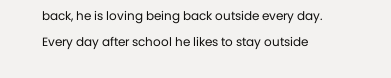back, he is loving being back outside every day.  Every day after school he likes to stay outside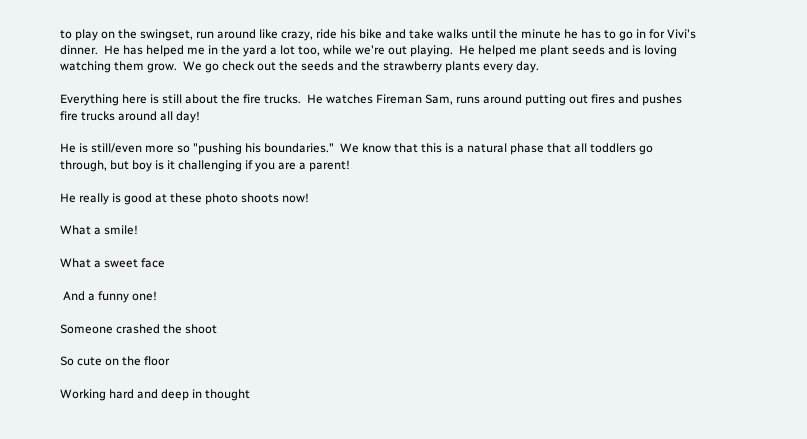to play on the swingset, run around like crazy, ride his bike and take walks until the minute he has to go in for Vivi's dinner.  He has helped me in the yard a lot too, while we're out playing.  He helped me plant seeds and is loving watching them grow.  We go check out the seeds and the strawberry plants every day.

Everything here is still about the fire trucks.  He watches Fireman Sam, runs around putting out fires and pushes fire trucks around all day!

He is still/even more so "pushing his boundaries."  We know that this is a natural phase that all toddlers go through, but boy is it challenging if you are a parent!

He really is good at these photo shoots now!

What a smile!

What a sweet face

 And a funny one!

Someone crashed the shoot

So cute on the floor

Working hard and deep in thought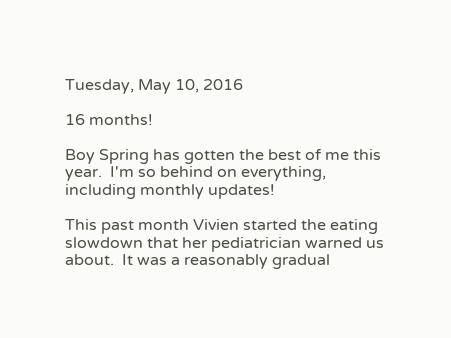Tuesday, May 10, 2016

16 months!

Boy Spring has gotten the best of me this year.  I'm so behind on everything, including monthly updates!

This past month Vivien started the eating slowdown that her pediatrician warned us about.  It was a reasonably gradual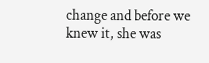change and before we knew it, she was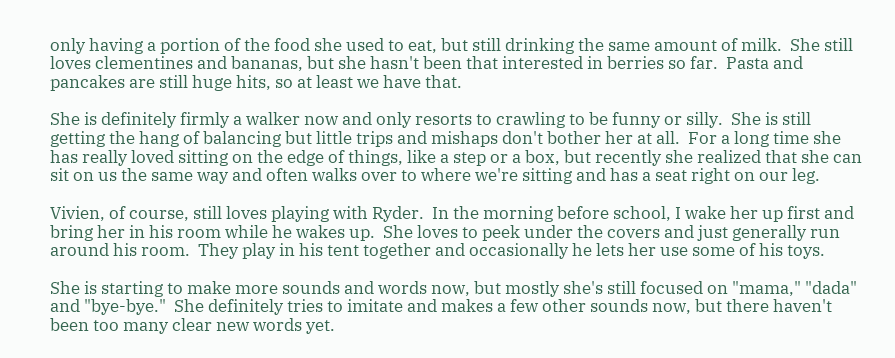only having a portion of the food she used to eat, but still drinking the same amount of milk.  She still loves clementines and bananas, but she hasn't been that interested in berries so far.  Pasta and pancakes are still huge hits, so at least we have that.

She is definitely firmly a walker now and only resorts to crawling to be funny or silly.  She is still getting the hang of balancing but little trips and mishaps don't bother her at all.  For a long time she has really loved sitting on the edge of things, like a step or a box, but recently she realized that she can sit on us the same way and often walks over to where we're sitting and has a seat right on our leg.

Vivien, of course, still loves playing with Ryder.  In the morning before school, I wake her up first and bring her in his room while he wakes up.  She loves to peek under the covers and just generally run around his room.  They play in his tent together and occasionally he lets her use some of his toys.

She is starting to make more sounds and words now, but mostly she's still focused on "mama," "dada" and "bye-bye."  She definitely tries to imitate and makes a few other sounds now, but there haven't been too many clear new words yet.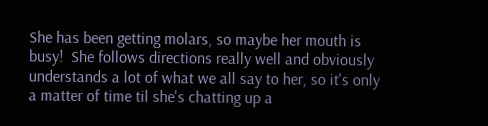She has been getting molars, so maybe her mouth is busy!  She follows directions really well and obviously understands a lot of what we all say to her, so it's only a matter of time til she's chatting up a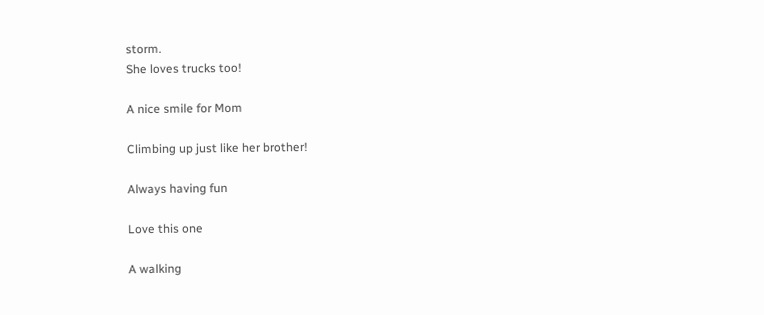storm.
She loves trucks too!

A nice smile for Mom

Climbing up just like her brother!

Always having fun

Love this one

A walking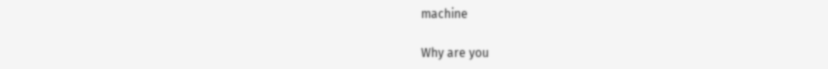machine

Why are you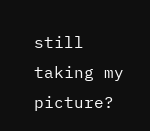still taking my picture?